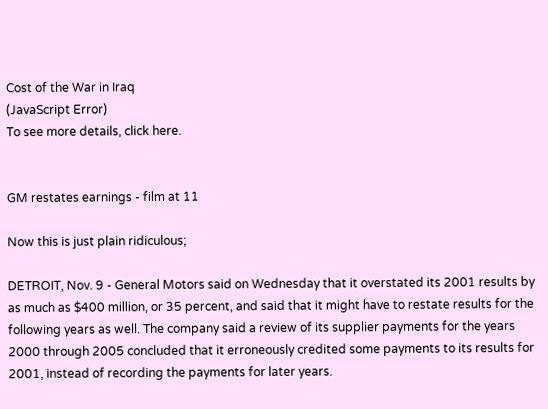Cost of the War in Iraq
(JavaScript Error)
To see more details, click here.


GM restates earnings - film at 11

Now this is just plain ridiculous;

DETROIT, Nov. 9 - General Motors said on Wednesday that it overstated its 2001 results by as much as $400 million, or 35 percent, and said that it might have to restate results for the following years as well. The company said a review of its supplier payments for the years 2000 through 2005 concluded that it erroneously credited some payments to its results for 2001, instead of recording the payments for later years.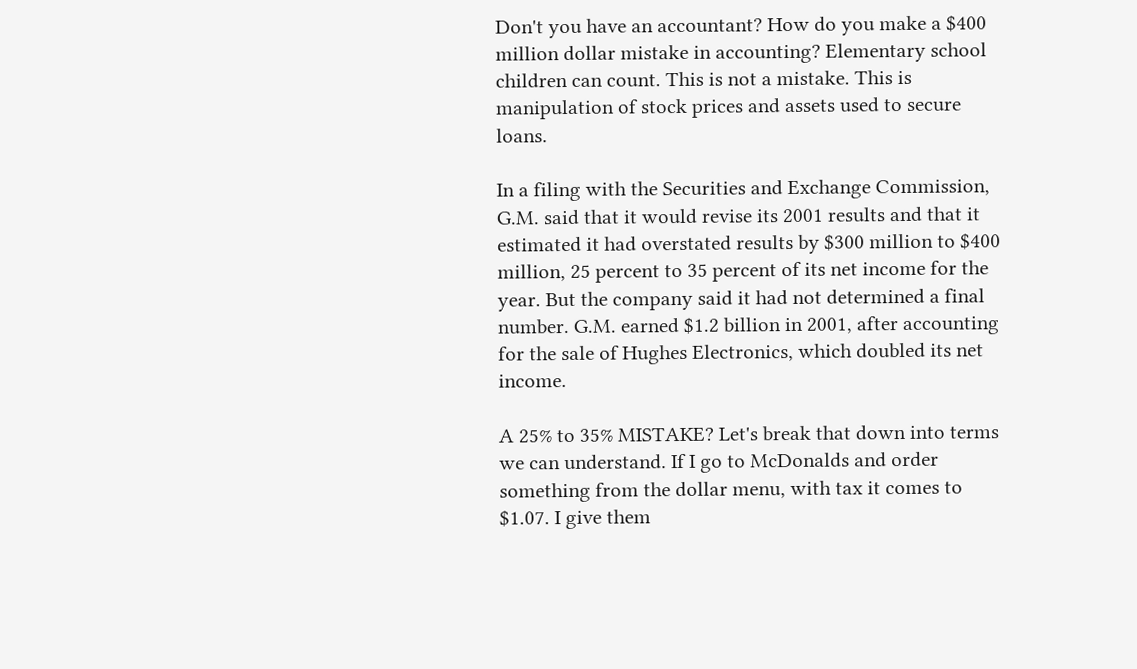Don't you have an accountant? How do you make a $400 million dollar mistake in accounting? Elementary school children can count. This is not a mistake. This is manipulation of stock prices and assets used to secure loans.

In a filing with the Securities and Exchange Commission, G.M. said that it would revise its 2001 results and that it estimated it had overstated results by $300 million to $400 million, 25 percent to 35 percent of its net income for the year. But the company said it had not determined a final number. G.M. earned $1.2 billion in 2001, after accounting for the sale of Hughes Electronics, which doubled its net income.

A 25% to 35% MISTAKE? Let's break that down into terms we can understand. If I go to McDonalds and order something from the dollar menu, with tax it comes to $1.07. I give them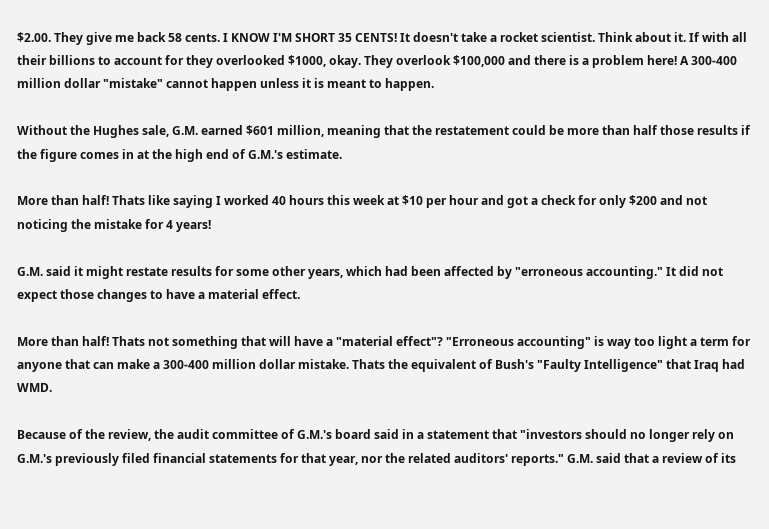$2.00. They give me back 58 cents. I KNOW I'M SHORT 35 CENTS! It doesn't take a rocket scientist. Think about it. If with all their billions to account for they overlooked $1000, okay. They overlook $100,000 and there is a problem here! A 300-400 million dollar "mistake" cannot happen unless it is meant to happen.

Without the Hughes sale, G.M. earned $601 million, meaning that the restatement could be more than half those results if the figure comes in at the high end of G.M.'s estimate.

More than half! Thats like saying I worked 40 hours this week at $10 per hour and got a check for only $200 and not noticing the mistake for 4 years!

G.M. said it might restate results for some other years, which had been affected by "erroneous accounting." It did not expect those changes to have a material effect.

More than half! Thats not something that will have a "material effect"? "Erroneous accounting" is way too light a term for anyone that can make a 300-400 million dollar mistake. Thats the equivalent of Bush's "Faulty Intelligence" that Iraq had WMD.

Because of the review, the audit committee of G.M.'s board said in a statement that "investors should no longer rely on G.M.'s previously filed financial statements for that year, nor the related auditors' reports." G.M. said that a review of its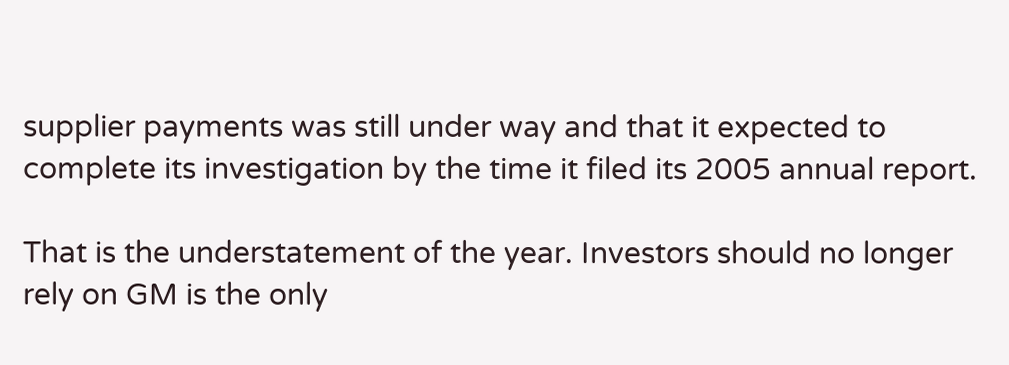supplier payments was still under way and that it expected to complete its investigation by the time it filed its 2005 annual report.

That is the understatement of the year. Investors should no longer rely on GM is the only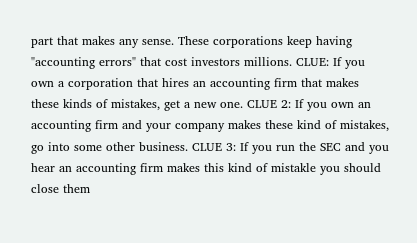part that makes any sense. These corporations keep having "accounting errors" that cost investors millions. CLUE: If you own a corporation that hires an accounting firm that makes these kinds of mistakes, get a new one. CLUE 2: If you own an accounting firm and your company makes these kind of mistakes, go into some other business. CLUE 3: If you run the SEC and you hear an accounting firm makes this kind of mistakle you should close them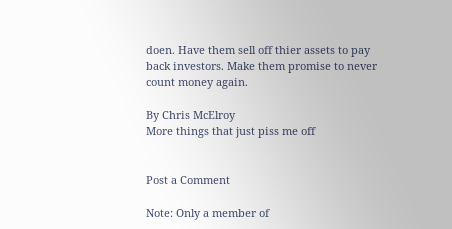doen. Have them sell off thier assets to pay back investors. Make them promise to never count money again.

By Chris McElroy
More things that just piss me off


Post a Comment

Note: Only a member of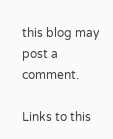this blog may post a comment.

Links to this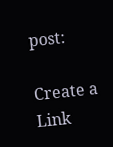post:

Create a Link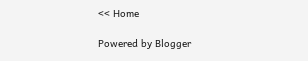<< Home

Powered by Blogger